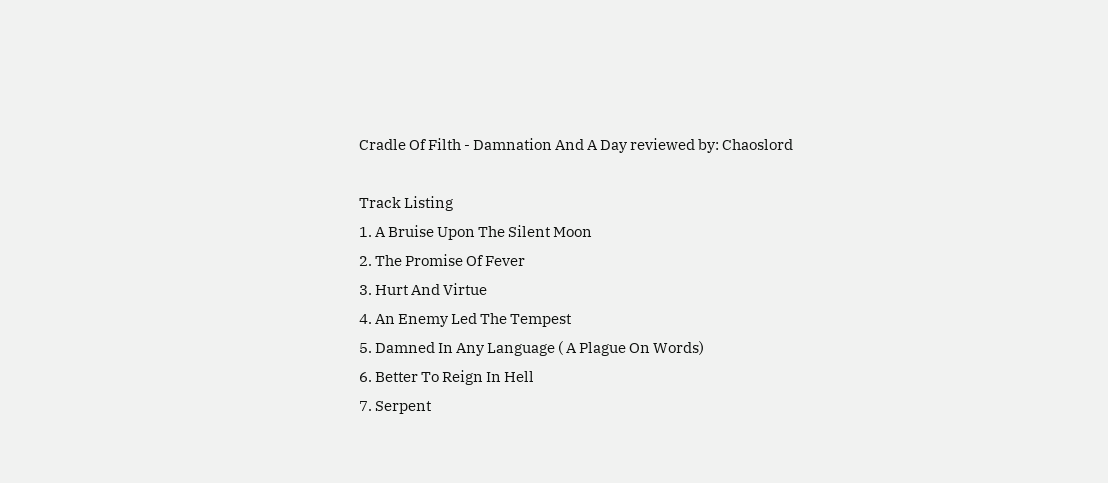Cradle Of Filth - Damnation And A Day reviewed by: Chaoslord

Track Listing
1. A Bruise Upon The Silent Moon
2. The Promise Of Fever
3. Hurt And Virtue
4. An Enemy Led The Tempest
5. Damned In Any Language ( A Plague On Words)
6. Better To Reign In Hell
7. Serpent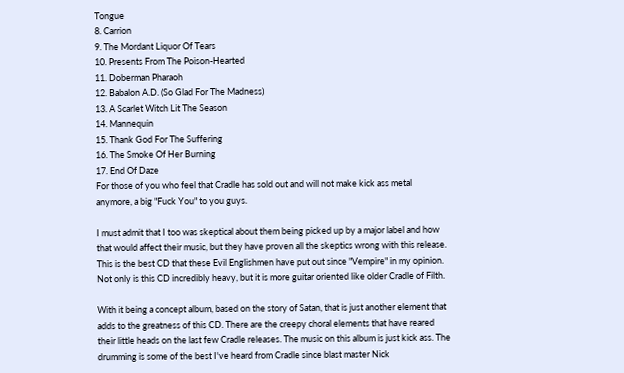Tongue
8. Carrion
9. The Mordant Liquor Of Tears
10. Presents From The Poison-Hearted
11. Doberman Pharaoh
12. Babalon A.D. (So Glad For The Madness)
13. A Scarlet Witch Lit The Season
14. Mannequin
15. Thank God For The Suffering
16. The Smoke Of Her Burning
17. End Of Daze
For those of you who feel that Cradle has sold out and will not make kick ass metal anymore, a big "Fuck You" to you guys.

I must admit that I too was skeptical about them being picked up by a major label and how that would affect their music, but they have proven all the skeptics wrong with this release. This is the best CD that these Evil Englishmen have put out since "Vempire" in my opinion. Not only is this CD incredibly heavy, but it is more guitar oriented like older Cradle of Filth.

With it being a concept album, based on the story of Satan, that is just another element that adds to the greatness of this CD. There are the creepy choral elements that have reared their little heads on the last few Cradle releases. The music on this album is just kick ass. The drumming is some of the best I've heard from Cradle since blast master Nick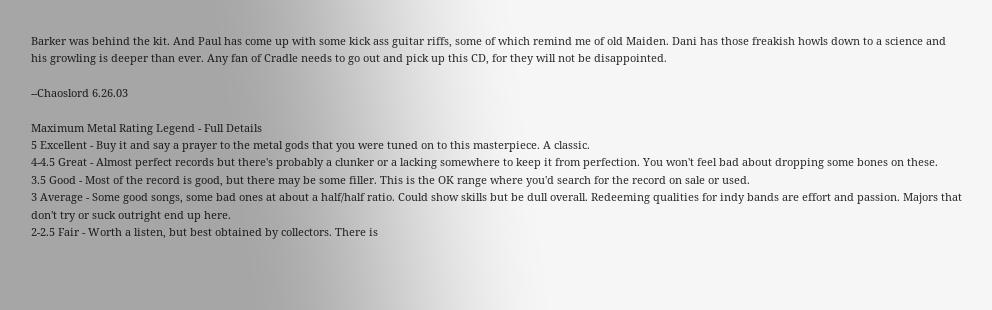Barker was behind the kit. And Paul has come up with some kick ass guitar riffs, some of which remind me of old Maiden. Dani has those freakish howls down to a science and his growling is deeper than ever. Any fan of Cradle needs to go out and pick up this CD, for they will not be disappointed.

--Chaoslord 6.26.03

Maximum Metal Rating Legend - Full Details
5 Excellent - Buy it and say a prayer to the metal gods that you were tuned on to this masterpiece. A classic.
4-4.5 Great - Almost perfect records but there's probably a clunker or a lacking somewhere to keep it from perfection. You won't feel bad about dropping some bones on these.
3.5 Good - Most of the record is good, but there may be some filler. This is the OK range where you'd search for the record on sale or used.
3 Average - Some good songs, some bad ones at about a half/half ratio. Could show skills but be dull overall. Redeeming qualities for indy bands are effort and passion. Majors that don't try or suck outright end up here.
2-2.5 Fair - Worth a listen, but best obtained by collectors. There is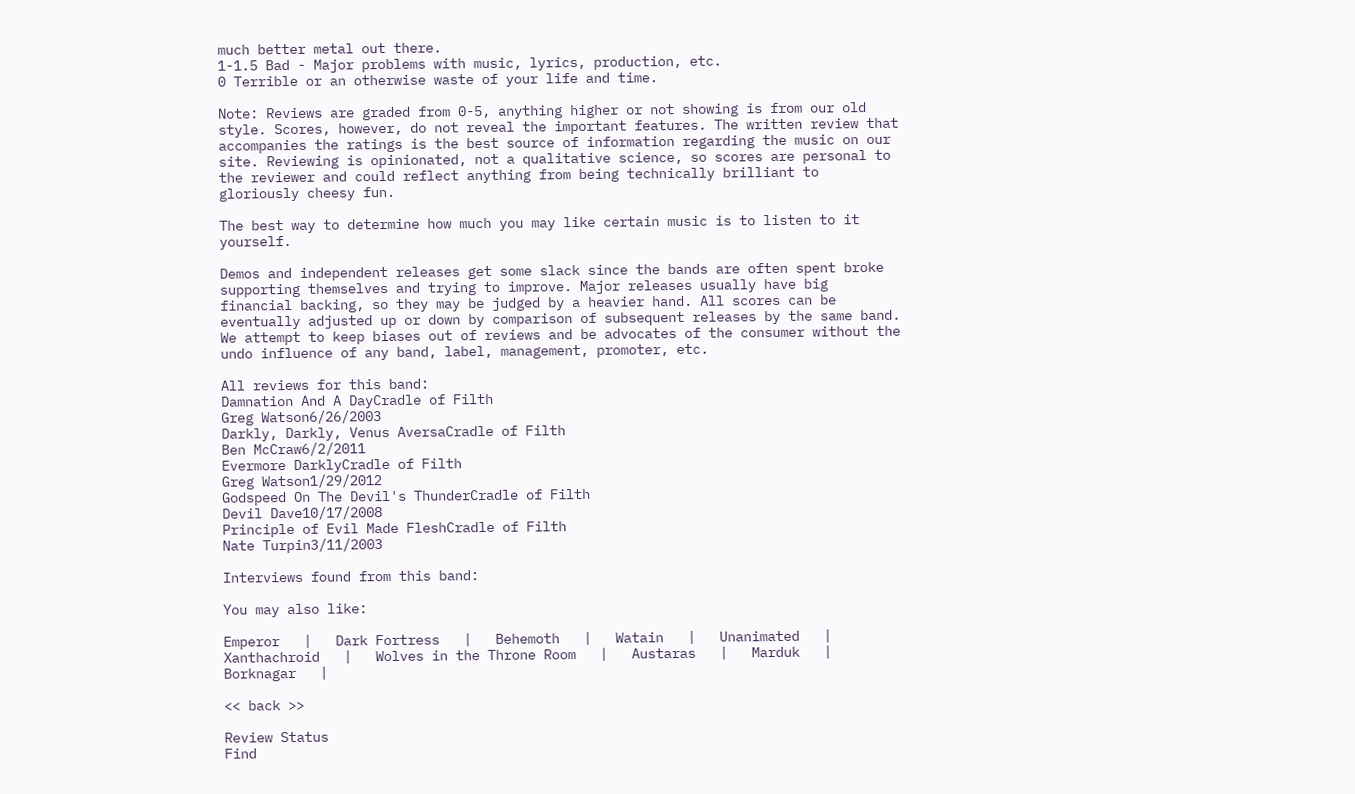much better metal out there.
1-1.5 Bad - Major problems with music, lyrics, production, etc.
0 Terrible or an otherwise waste of your life and time.

Note: Reviews are graded from 0-5, anything higher or not showing is from our old style. Scores, however, do not reveal the important features. The written review that accompanies the ratings is the best source of information regarding the music on our site. Reviewing is opinionated, not a qualitative science, so scores are personal to the reviewer and could reflect anything from being technically brilliant to gloriously cheesy fun.

The best way to determine how much you may like certain music is to listen to it yourself.

Demos and independent releases get some slack since the bands are often spent broke supporting themselves and trying to improve. Major releases usually have big financial backing, so they may be judged by a heavier hand. All scores can be eventually adjusted up or down by comparison of subsequent releases by the same band. We attempt to keep biases out of reviews and be advocates of the consumer without the undo influence of any band, label, management, promoter, etc.

All reviews for this band:
Damnation And A DayCradle of Filth
Greg Watson6/26/2003
Darkly, Darkly, Venus AversaCradle of Filth
Ben McCraw6/2/2011
Evermore DarklyCradle of Filth
Greg Watson1/29/2012
Godspeed On The Devil's ThunderCradle of Filth
Devil Dave10/17/2008
Principle of Evil Made FleshCradle of Filth
Nate Turpin3/11/2003

Interviews found from this band:

You may also like:

Emperor   |   Dark Fortress   |   Behemoth   |   Watain   |   Unanimated   |   Xanthachroid   |   Wolves in the Throne Room   |   Austaras   |   Marduk   |   Borknagar   |

<< back >>

Review Status
Find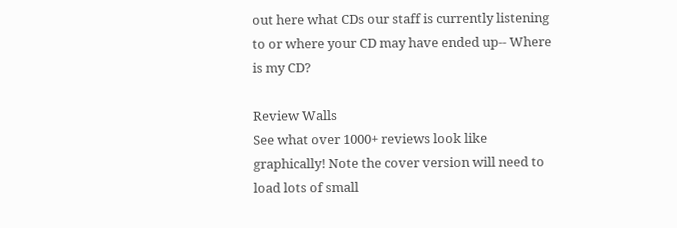out here what CDs our staff is currently listening to or where your CD may have ended up-- Where is my CD?

Review Walls
See what over 1000+ reviews look like graphically! Note the cover version will need to load lots of small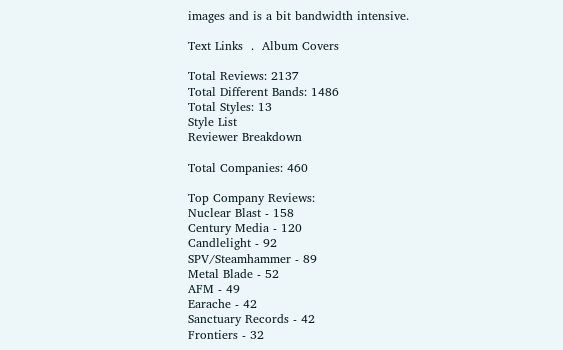images and is a bit bandwidth intensive.

Text Links  .  Album Covers

Total Reviews: 2137
Total Different Bands: 1486
Total Styles: 13
Style List
Reviewer Breakdown

Total Companies: 460

Top Company Reviews:
Nuclear Blast - 158
Century Media - 120
Candlelight - 92
SPV/Steamhammer - 89
Metal Blade - 52
AFM - 49
Earache - 42
Sanctuary Records - 42
Frontiers - 32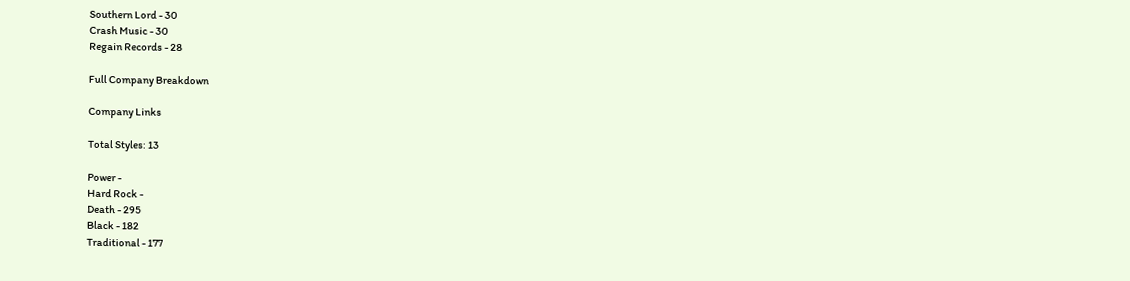Southern Lord - 30
Crash Music - 30
Regain Records - 28

Full Company Breakdown

Company Links

Total Styles: 13

Power -
Hard Rock -
Death - 295
Black - 182
Traditional - 177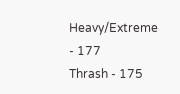Heavy/Extreme - 177
Thrash - 175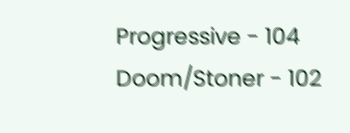Progressive - 104
Doom/Stoner - 102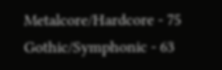Metalcore/Hardcore - 75
Gothic/Symphonic - 63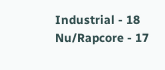Industrial - 18
Nu/Rapcore - 17